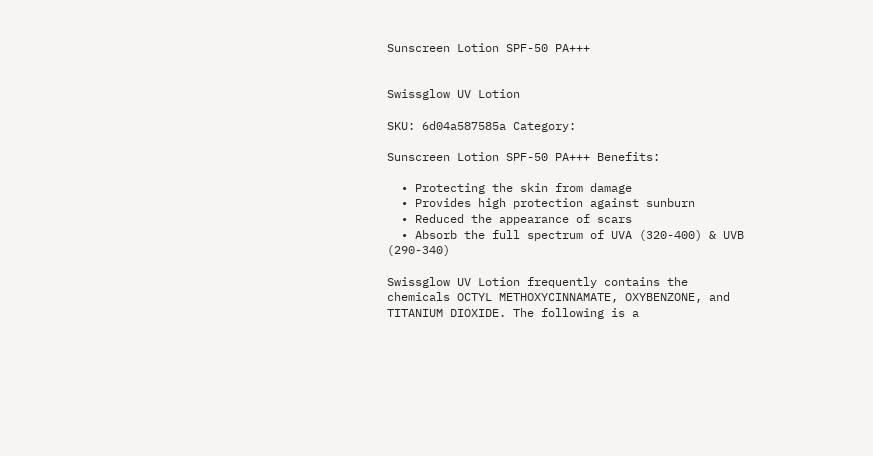Sunscreen Lotion SPF-50 PA+++


Swissglow UV Lotion

SKU: 6d04a587585a Category:

Sunscreen Lotion SPF-50 PA+++ Benefits:

  • Protecting the skin from damage
  • Provides high protection against sunburn
  • Reduced the appearance of scars
  • Absorb the full spectrum of UVA (320-400) & UVB (290-340)

Swissglow UV Lotion frequently contains the chemicals OCTYL METHOXYCINNAMATE, OXYBENZONE, and TITANIUM DIOXIDE. The following is a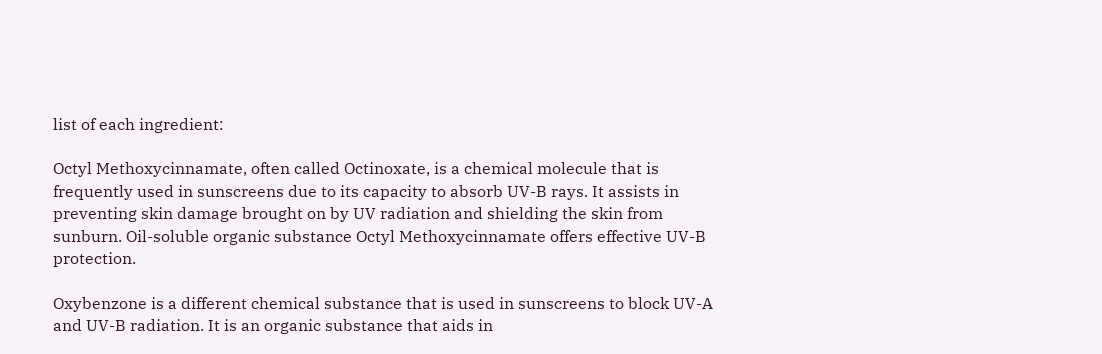list of each ingredient:

Octyl Methoxycinnamate, often called Octinoxate, is a chemical molecule that is frequently used in sunscreens due to its capacity to absorb UV-B rays. It assists in preventing skin damage brought on by UV radiation and shielding the skin from sunburn. Oil-soluble organic substance Octyl Methoxycinnamate offers effective UV-B protection.

Oxybenzone is a different chemical substance that is used in sunscreens to block UV-A and UV-B radiation. It is an organic substance that aids in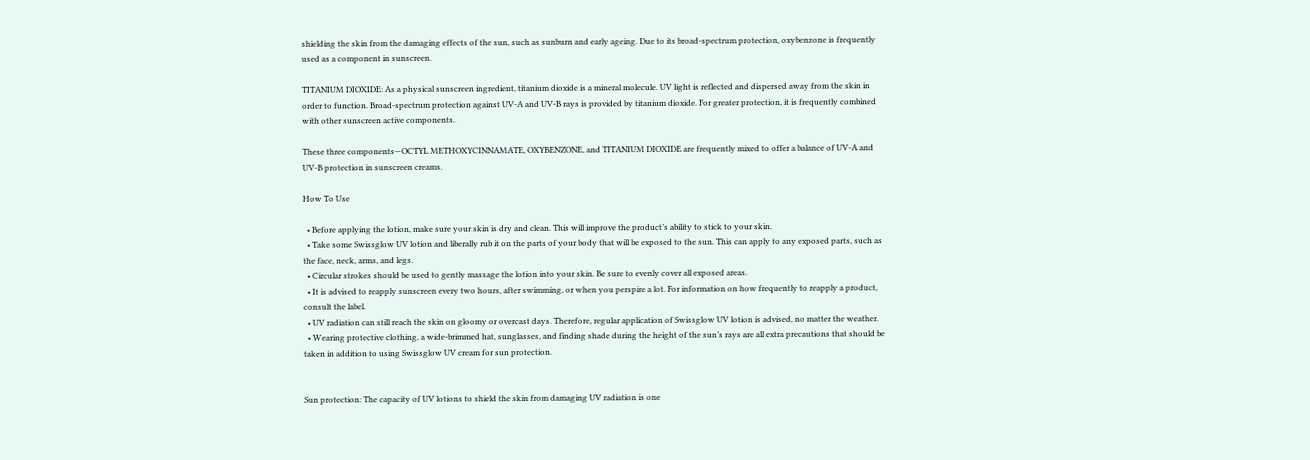shielding the skin from the damaging effects of the sun, such as sunburn and early ageing. Due to its broad-spectrum protection, oxybenzone is frequently used as a component in sunscreen.

TITANIUM DIOXIDE: As a physical sunscreen ingredient, titanium dioxide is a mineral molecule. UV light is reflected and dispersed away from the skin in order to function. Broad-spectrum protection against UV-A and UV-B rays is provided by titanium dioxide. For greater protection, it is frequently combined with other sunscreen active components.

These three components—OCTYL METHOXYCINNAMATE, OXYBENZONE, and TITANIUM DIOXIDE are frequently mixed to offer a balance of UV-A and UV-B protection in sunscreen creams.

How To Use

  • Before applying the lotion, make sure your skin is dry and clean. This will improve the product’s ability to stick to your skin.
  • Take some Swissglow UV lotion and liberally rub it on the parts of your body that will be exposed to the sun. This can apply to any exposed parts, such as the face, neck, arms, and legs.
  • Circular strokes should be used to gently massage the lotion into your skin. Be sure to evenly cover all exposed areas.
  • It is advised to reapply sunscreen every two hours, after swimming, or when you perspire a lot. For information on how frequently to reapply a product, consult the label.
  • UV radiation can still reach the skin on gloomy or overcast days. Therefore, regular application of Swissglow UV lotion is advised, no matter the weather.
  • Wearing protective clothing, a wide-brimmed hat, sunglasses, and finding shade during the height of the sun’s rays are all extra precautions that should be taken in addition to using Swissglow UV cream for sun protection.


Sun protection: The capacity of UV lotions to shield the skin from damaging UV radiation is one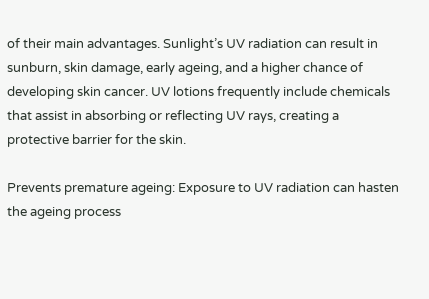of their main advantages. Sunlight’s UV radiation can result in sunburn, skin damage, early ageing, and a higher chance of developing skin cancer. UV lotions frequently include chemicals that assist in absorbing or reflecting UV rays, creating a protective barrier for the skin.

Prevents premature ageing: Exposure to UV radiation can hasten the ageing process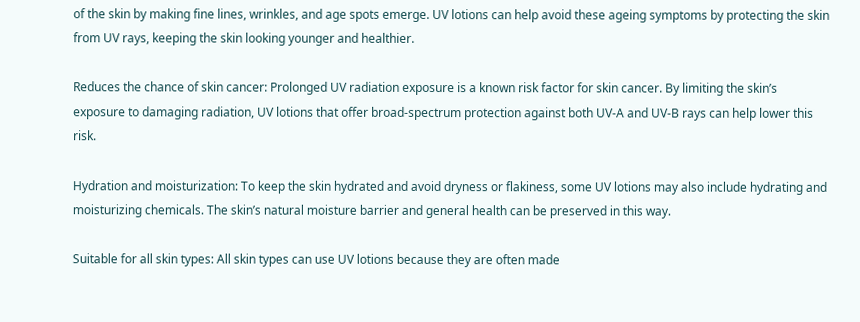of the skin by making fine lines, wrinkles, and age spots emerge. UV lotions can help avoid these ageing symptoms by protecting the skin from UV rays, keeping the skin looking younger and healthier.

Reduces the chance of skin cancer: Prolonged UV radiation exposure is a known risk factor for skin cancer. By limiting the skin’s exposure to damaging radiation, UV lotions that offer broad-spectrum protection against both UV-A and UV-B rays can help lower this risk.

Hydration and moisturization: To keep the skin hydrated and avoid dryness or flakiness, some UV lotions may also include hydrating and moisturizing chemicals. The skin’s natural moisture barrier and general health can be preserved in this way.

Suitable for all skin types: All skin types can use UV lotions because they are often made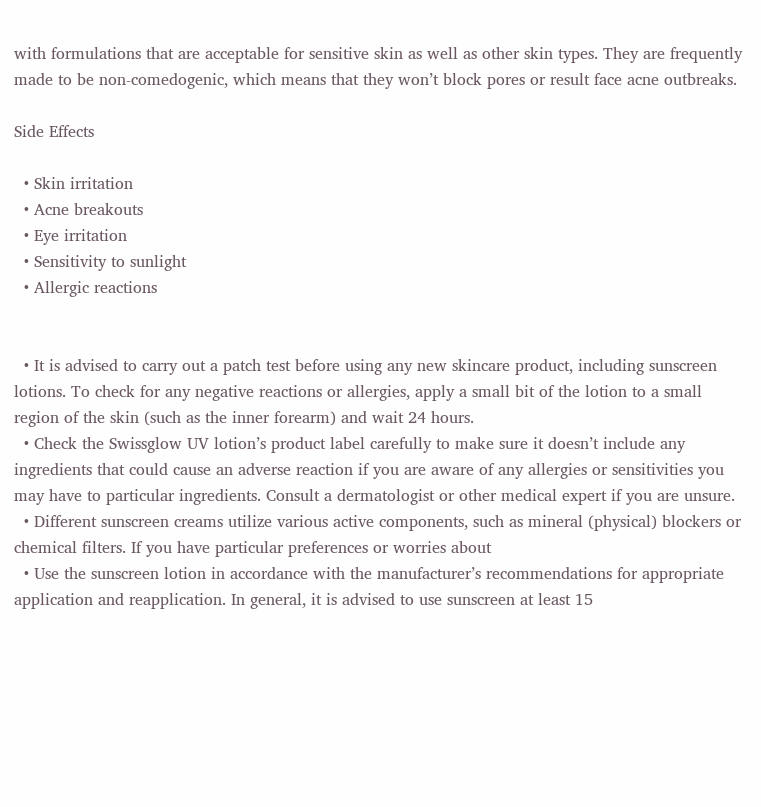with formulations that are acceptable for sensitive skin as well as other skin types. They are frequently made to be non-comedogenic, which means that they won’t block pores or result face acne outbreaks.

Side Effects

  • Skin irritation
  • Acne breakouts
  • Eye irritation
  • Sensitivity to sunlight
  • Allergic reactions


  • It is advised to carry out a patch test before using any new skincare product, including sunscreen lotions. To check for any negative reactions or allergies, apply a small bit of the lotion to a small region of the skin (such as the inner forearm) and wait 24 hours.
  • Check the Swissglow UV lotion’s product label carefully to make sure it doesn’t include any ingredients that could cause an adverse reaction if you are aware of any allergies or sensitivities you may have to particular ingredients. Consult a dermatologist or other medical expert if you are unsure.
  • Different sunscreen creams utilize various active components, such as mineral (physical) blockers or chemical filters. If you have particular preferences or worries about
  • Use the sunscreen lotion in accordance with the manufacturer’s recommendations for appropriate application and reapplication. In general, it is advised to use sunscreen at least 15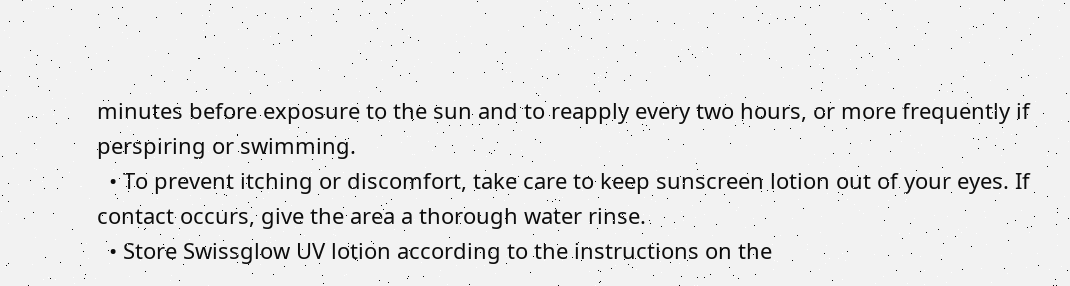minutes before exposure to the sun and to reapply every two hours, or more frequently if perspiring or swimming.
  • To prevent itching or discomfort, take care to keep sunscreen lotion out of your eyes. If contact occurs, give the area a thorough water rinse.
  • Store Swissglow UV lotion according to the instructions on the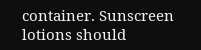container. Sunscreen lotions should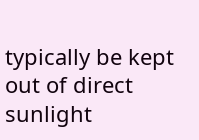typically be kept out of direct sunlight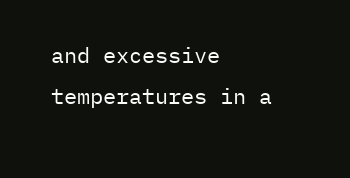and excessive temperatures in a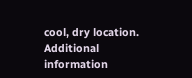cool, dry location.
Additional information